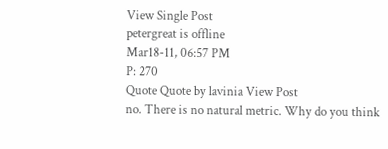View Single Post
petergreat is offline
Mar18-11, 06:57 PM
P: 270
Quote Quote by lavinia View Post
no. There is no natural metric. Why do you think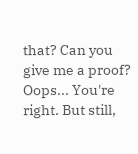that? Can you give me a proof?
Oops... You're right. But still,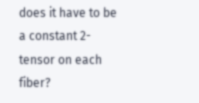does it have to be a constant 2-tensor on each fiber?